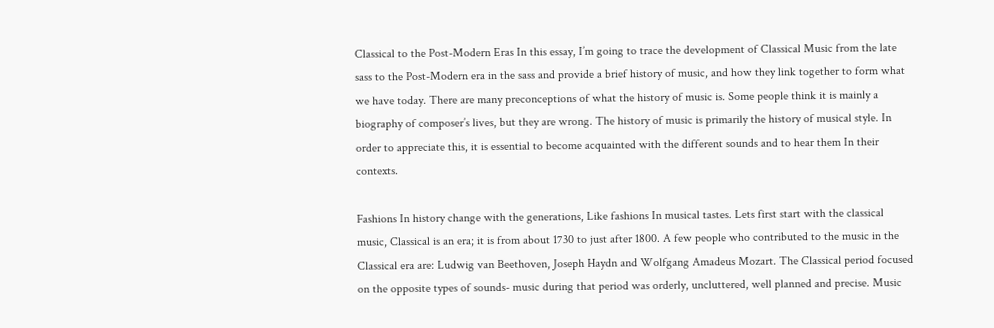Classical to the Post-Modern Eras In this essay, I’m going to trace the development of Classical Music from the late sass to the Post-Modern era in the sass and provide a brief history of music, and how they link together to form what we have today. There are many preconceptions of what the history of music is. Some people think it is mainly a biography of composer’s lives, but they are wrong. The history of music is primarily the history of musical style. In order to appreciate this, it is essential to become acquainted with the different sounds and to hear them In their contexts.

Fashions In history change with the generations, Like fashions In musical tastes. Lets first start with the classical music, Classical is an era; it is from about 1730 to just after 1800. A few people who contributed to the music in the Classical era are: Ludwig van Beethoven, Joseph Haydn and Wolfgang Amadeus Mozart. The Classical period focused on the opposite types of sounds- music during that period was orderly, uncluttered, well planned and precise. Music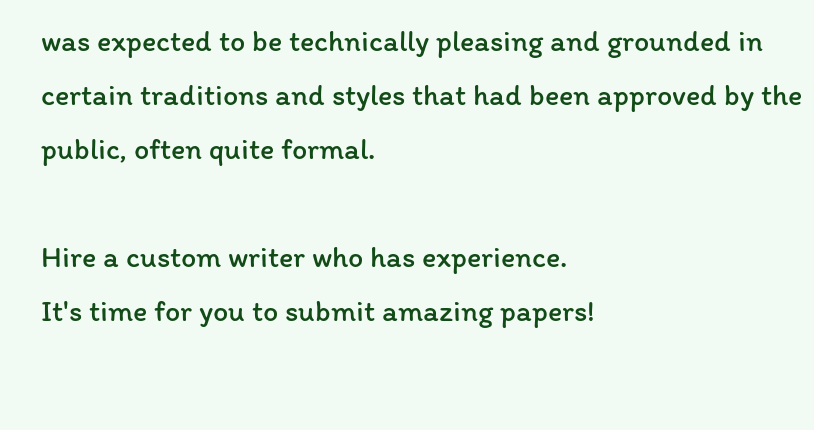was expected to be technically pleasing and grounded in certain traditions and styles that had been approved by the public, often quite formal.

Hire a custom writer who has experience.
It's time for you to submit amazing papers!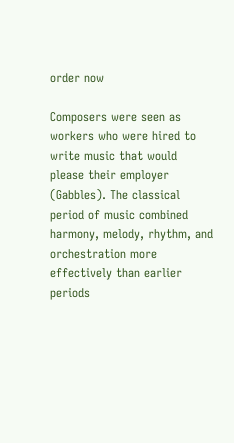order now

Composers were seen as workers who were hired to write music that would please their employer (Gabbles). The classical period of music combined harmony, melody, rhythm, and orchestration more effectively than earlier periods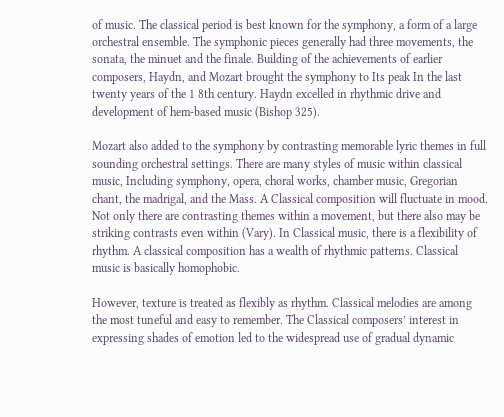of music. The classical period is best known for the symphony, a form of a large orchestral ensemble. The symphonic pieces generally had three movements, the sonata, the minuet and the finale. Building of the achievements of earlier composers, Haydn, and Mozart brought the symphony to Its peak In the last twenty years of the 1 8th century. Haydn excelled in rhythmic drive and development of hem-based music (Bishop 325).

Mozart also added to the symphony by contrasting memorable lyric themes in full sounding orchestral settings. There are many styles of music within classical music, Including symphony, opera, choral works, chamber music, Gregorian chant, the madrigal, and the Mass. A Classical composition will fluctuate in mood. Not only there are contrasting themes within a movement, but there also may be striking contrasts even within (Vary). In Classical music, there is a flexibility of rhythm. A classical composition has a wealth of rhythmic patterns. Classical music is basically homophobic.

However, texture is treated as flexibly as rhythm. Classical melodies are among the most tuneful and easy to remember. The Classical composers’ interest in expressing shades of emotion led to the widespread use of gradual dynamic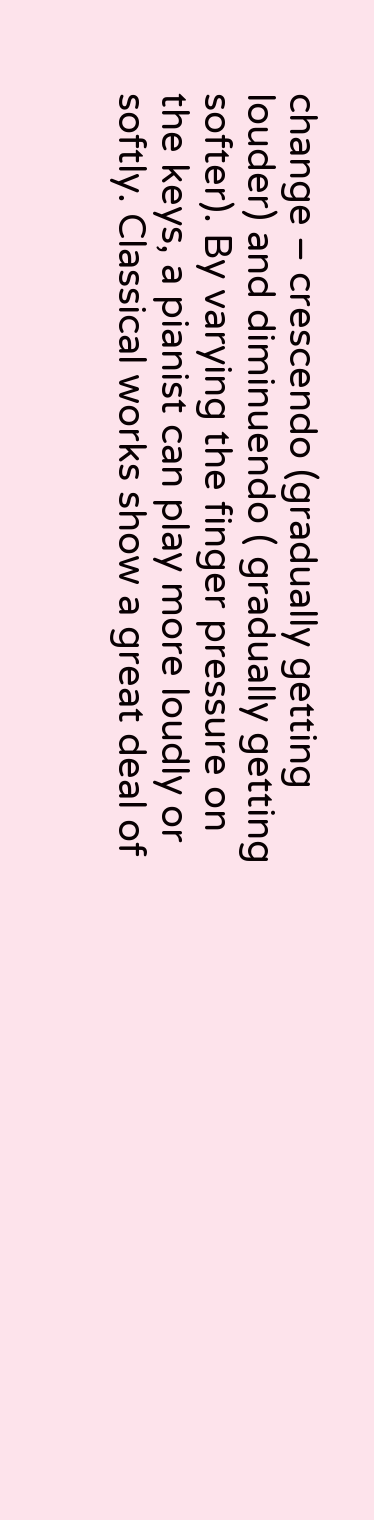change – crescendo (gradually getting louder) and diminuendo ( gradually getting softer). By varying the finger pressure on the keys, a pianist can play more loudly or softly. Classical works show a great deal of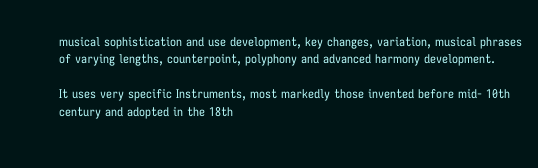musical sophistication and use development, key changes, variation, musical phrases of varying lengths, counterpoint, polyphony and advanced harmony development.

It uses very specific Instruments, most markedly those invented before mid- 10th century and adopted in the 18th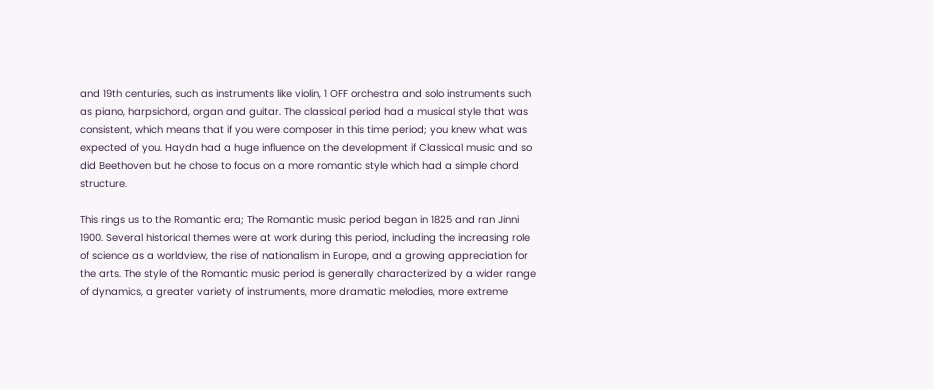and 19th centuries, such as instruments like violin, 1 OFF orchestra and solo instruments such as piano, harpsichord, organ and guitar. The classical period had a musical style that was consistent, which means that if you were composer in this time period; you knew what was expected of you. Haydn had a huge influence on the development if Classical music and so did Beethoven but he chose to focus on a more romantic style which had a simple chord structure.

This rings us to the Romantic era; The Romantic music period began in 1825 and ran Jinni 1900. Several historical themes were at work during this period, including the increasing role of science as a worldview, the rise of nationalism in Europe, and a growing appreciation for the arts. The style of the Romantic music period is generally characterized by a wider range of dynamics, a greater variety of instruments, more dramatic melodies, more extreme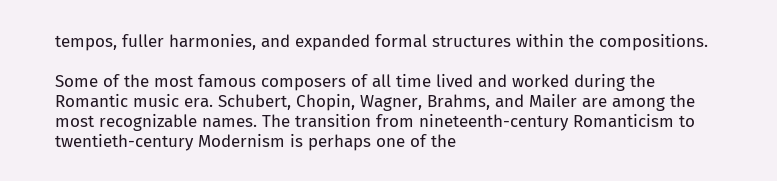tempos, fuller harmonies, and expanded formal structures within the compositions.

Some of the most famous composers of all time lived and worked during the Romantic music era. Schubert, Chopin, Wagner, Brahms, and Mailer are among the most recognizable names. The transition from nineteenth-century Romanticism to twentieth-century Modernism is perhaps one of the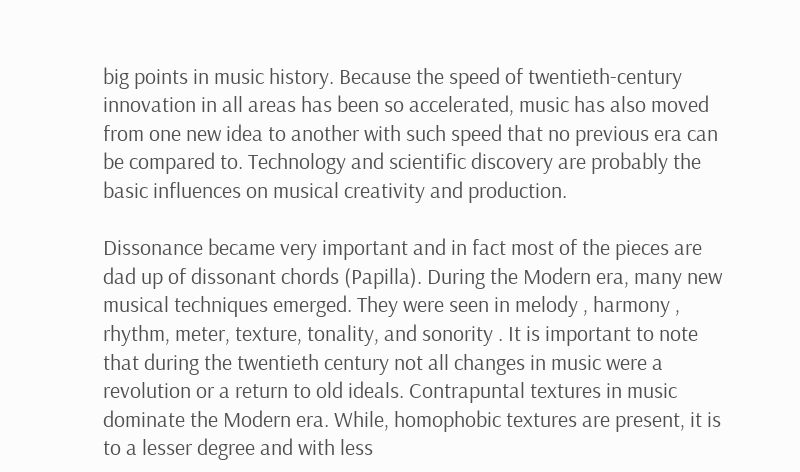big points in music history. Because the speed of twentieth-century innovation in all areas has been so accelerated, music has also moved from one new idea to another with such speed that no previous era can be compared to. Technology and scientific discovery are probably the basic influences on musical creativity and production.

Dissonance became very important and in fact most of the pieces are dad up of dissonant chords (Papilla). During the Modern era, many new musical techniques emerged. They were seen in melody , harmony , rhythm, meter, texture, tonality, and sonority . It is important to note that during the twentieth century not all changes in music were a revolution or a return to old ideals. Contrapuntal textures in music dominate the Modern era. While, homophobic textures are present, it is to a lesser degree and with less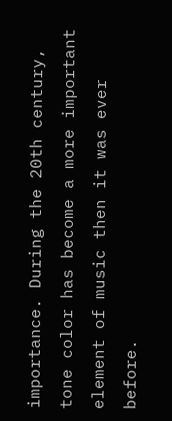importance. During the 20th century, tone color has become a more important element of music then it was ever before.